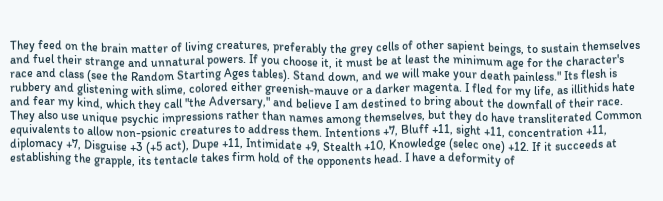They feed on the brain matter of living creatures, preferably the grey cells of other sapient beings, to sustain themselves and fuel their strange and unnatural powers. If you choose it, it must be at least the minimum age for the character's race and class (see the Random Starting Ages tables). Stand down, and we will make your death painless." Its flesh is rubbery and glistening with slime, colored either greenish-mauve or a darker magenta. I fled for my life, as illithids hate and fear my kind, which they call "the Adversary," and believe I am destined to bring about the downfall of their race. They also use unique psychic impressions rather than names among themselves, but they do have transliterated Common equivalents to allow non-psionic creatures to address them. Intentions +7, Bluff +11, sight +11, concentration +11, diplomacy +7, Disguise +3 (+5 act), Dupe +11, Intimidate +9, Stealth +10, Knowledge (selec one) +12. If it succeeds at establishing the grapple, its tentacle takes firm hold of the opponents head. I have a deformity of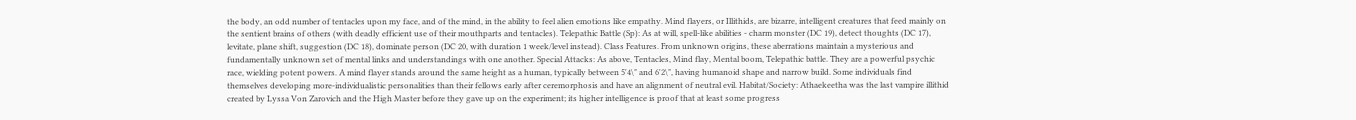the body, an odd number of tentacles upon my face, and of the mind, in the ability to feel alien emotions like empathy. Mind flayers, or Illithids, are bizarre, intelligent creatures that feed mainly on the sentient brains of others (with deadly efficient use of their mouthparts and tentacles). Telepathic Battle (Sp): As at will, spell-like abilities - charm monster (DC 19), detect thoughts (DC 17), levitate, plane shift, suggestion (DC 18), dominate person (DC 20, with duration 1 week/level instead). Class Features. From unknown origins, these aberrations maintain a mysterious and fundamentally unknown set of mental links and understandings with one another. Special Attacks: As above, Tentacles, Mind flay, Mental boom, Telepathic battle. They are a powerful psychic race, wielding potent powers. A mind flayer stands around the same height as a human, typically between 5'4\" and 6'2\", having humanoid shape and narrow build. Some individuals find themselves developing more-individualistic personalities than their fellows early after ceremorphosis and have an alignment of neutral evil. Habitat/Society: Athaekeetha was the last vampire illithid created by Lyssa Von Zarovich and the High Master before they gave up on the experiment; its higher intelligence is proof that at least some progress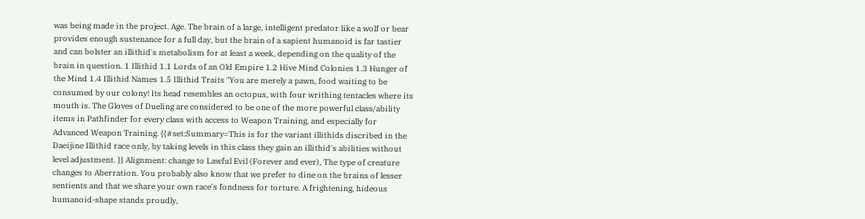was being made in the project. Age. The brain of a large, intelligent predator like a wolf or bear provides enough sustenance for a full day, but the brain of a sapient humanoid is far tastier and can bolster an illithid's metabolism for at least a week, depending on the quality of the brain in question. 1 Illithid 1.1 Lords of an Old Empire 1.2 Hive Mind Colonies 1.3 Hunger of the Mind 1.4 Illithid Names 1.5 Illithid Traits "You are merely a pawn, food waiting to be consumed by our colony! Its head resembles an octopus, with four writhing tentacles where its mouth is. The Gloves of Dueling are considered to be one of the more powerful class/ability items in Pathfinder for every class with access to Weapon Training, and especially for Advanced Weapon Training. {{#set:Summary=This is for the variant illithids discribed in the Daeijine Illithid race only, by taking levels in this class they gain an illithid's abilities without level adjustment. }} Alignment: change to Lawful Evil (Forever and ever), The type of creature changes to Aberration. You probably also know that we prefer to dine on the brains of lesser sentients and that we share your own race's fondness for torture. A frightening, hideous humanoid-shape stands proudly,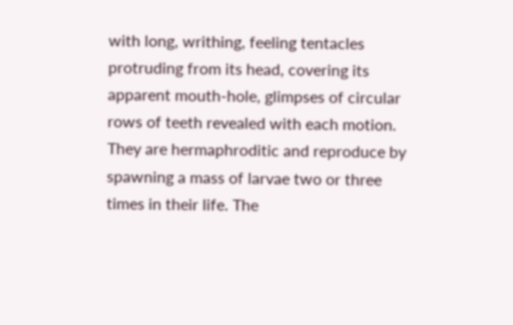with long, writhing, feeling tentacles protruding from its head, covering its apparent mouth-hole, glimpses of circular rows of teeth revealed with each motion. They are hermaphroditic and reproduce by spawning a mass of larvae two or three times in their life. The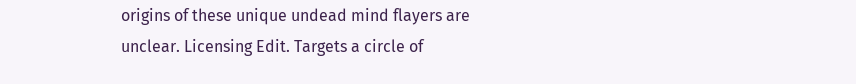origins of these unique undead mind flayers are unclear. Licensing Edit. Targets a circle of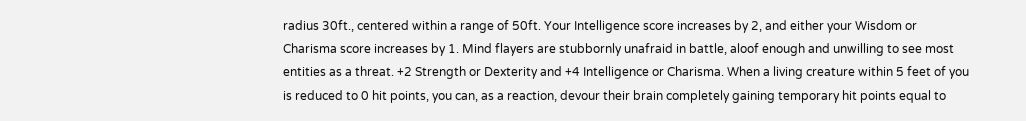radius 30ft., centered within a range of 50ft. Your Intelligence score increases by 2, and either your Wisdom or Charisma score increases by 1. Mind flayers are stubbornly unafraid in battle, aloof enough and unwilling to see most entities as a threat. +2 Strength or Dexterity and +4 Intelligence or Charisma. When a living creature within 5 feet of you is reduced to 0 hit points, you can, as a reaction, devour their brain completely gaining temporary hit points equal to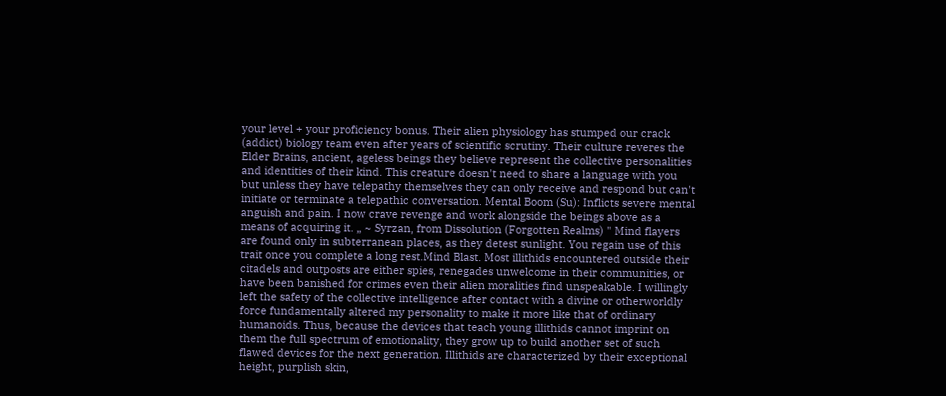your level + your proficiency bonus. Their alien physiology has stumped our crack (addict) biology team even after years of scientific scrutiny. Their culture reveres the Elder Brains, ancient, ageless beings they believe represent the collective personalities and identities of their kind. This creature doesn't need to share a language with you but unless they have telepathy themselves they can only receive and respond but can't initiate or terminate a telepathic conversation. Mental Boom (Su): Inflicts severe mental anguish and pain. I now crave revenge and work alongside the beings above as a means of acquiring it. „ ~ Syrzan, from Dissolution (Forgotten Realms) " Mind flayers are found only in subterranean places, as they detest sunlight. You regain use of this trait once you complete a long rest.Mind Blast. Most illithids encountered outside their citadels and outposts are either spies, renegades unwelcome in their communities, or have been banished for crimes even their alien moralities find unspeakable. I willingly left the safety of the collective intelligence after contact with a divine or otherworldly force fundamentally altered my personality to make it more like that of ordinary humanoids. Thus, because the devices that teach young illithids cannot imprint on them the full spectrum of emotionality, they grow up to build another set of such flawed devices for the next generation. Illithids are characterized by their exceptional height, purplish skin,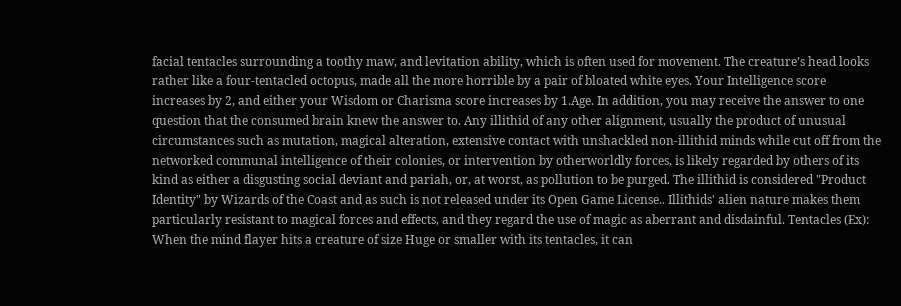facial tentacles surrounding a toothy maw, and levitation ability, which is often used for movement. The creature’s head looks rather like a four-tentacled octopus, made all the more horrible by a pair of bloated white eyes. Your Intelligence score increases by 2, and either your Wisdom or Charisma score increases by 1.Age. In addition, you may receive the answer to one question that the consumed brain knew the answer to. Any illithid of any other alignment, usually the product of unusual circumstances such as mutation, magical alteration, extensive contact with unshackled non-illithid minds while cut off from the networked communal intelligence of their colonies, or intervention by otherworldly forces, is likely regarded by others of its kind as either a disgusting social deviant and pariah, or, at worst, as pollution to be purged. The illithid is considered "Product Identity" by Wizards of the Coast and as such is not released under its Open Game License.. Illithids' alien nature makes them particularly resistant to magical forces and effects, and they regard the use of magic as aberrant and disdainful. Tentacles (Ex): When the mind flayer hits a creature of size Huge or smaller with its tentacles, it can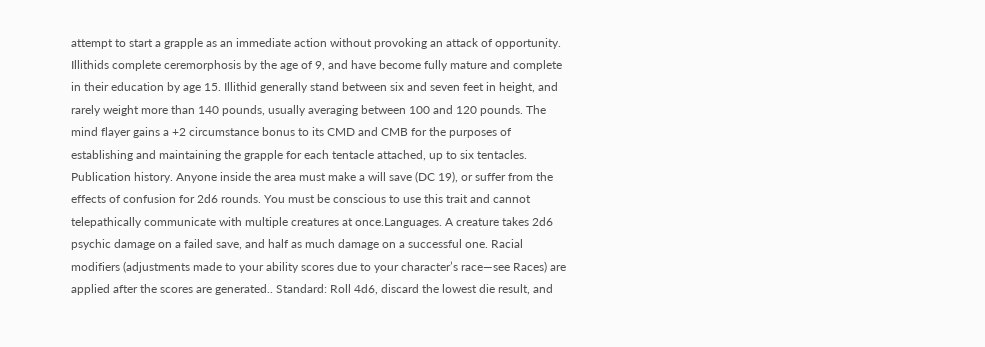attempt to start a grapple as an immediate action without provoking an attack of opportunity. Illithids complete ceremorphosis by the age of 9, and have become fully mature and complete in their education by age 15. Illithid generally stand between six and seven feet in height, and rarely weight more than 140 pounds, usually averaging between 100 and 120 pounds. The mind flayer gains a +2 circumstance bonus to its CMD and CMB for the purposes of establishing and maintaining the grapple for each tentacle attached, up to six tentacles. Publication history. Anyone inside the area must make a will save (DC 19), or suffer from the effects of confusion for 2d6 rounds. You must be conscious to use this trait and cannot telepathically communicate with multiple creatures at once.Languages. A creature takes 2d6 psychic damage on a failed save, and half as much damage on a successful one. Racial modifiers (adjustments made to your ability scores due to your character’s race—see Races) are applied after the scores are generated.. Standard: Roll 4d6, discard the lowest die result, and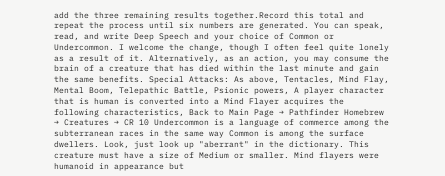add the three remaining results together.Record this total and repeat the process until six numbers are generated. You can speak, read, and write Deep Speech and your choice of Common or Undercommon. I welcome the change, though I often feel quite lonely as a result of it. Alternatively, as an action, you may consume the brain of a creature that has died within the last minute and gain the same benefits. Special Attacks: As above, Tentacles, Mind Flay, Mental Boom, Telepathic Battle, Psionic powers, A player character that is human is converted into a Mind Flayer acquires the following characteristics, Back to Main Page → Pathfinder Homebrew → Creatures → CR 10 Undercommon is a language of commerce among the subterranean races in the same way Common is among the surface dwellers. Look, just look up "aberrant" in the dictionary. This creature must have a size of Medium or smaller. Mind flayers were humanoid in appearance but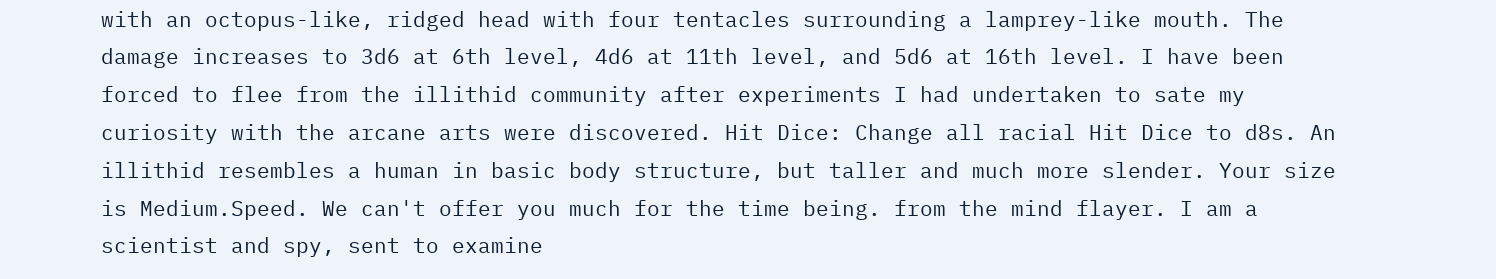with an octopus-like, ridged head with four tentacles surrounding a lamprey-like mouth. The damage increases to 3d6 at 6th level, 4d6 at 11th level, and 5d6 at 16th level. I have been forced to flee from the illithid community after experiments I had undertaken to sate my curiosity with the arcane arts were discovered. Hit Dice: Change all racial Hit Dice to d8s. An illithid resembles a human in basic body structure, but taller and much more slender. Your size is Medium.Speed. We can't offer you much for the time being. from the mind flayer. I am a scientist and spy, sent to examine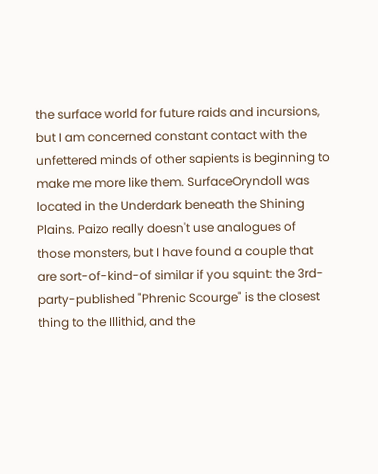the surface world for future raids and incursions, but I am concerned constant contact with the unfettered minds of other sapients is beginning to make me more like them. SurfaceOryndoll was located in the Underdark beneath the Shining Plains. Paizo really doesn't use analogues of those monsters, but I have found a couple that are sort-of-kind-of similar if you squint: the 3rd-party-published "Phrenic Scourge" is the closest thing to the Illithid, and the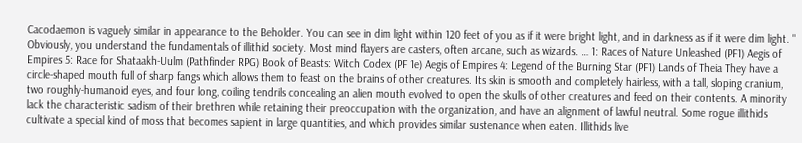Cacodaemon is vaguely similar in appearance to the Beholder. You can see in dim light within 120 feet of you as if it were bright light, and in darkness as if it were dim light. " Obviously, you understand the fundamentals of illithid society. Most mind flayers are casters, often arcane, such as wizards. … 1: Races of Nature Unleashed (PF1) Aegis of Empires 5: Race for Shataakh-Uulm (Pathfinder RPG) Book of Beasts: Witch Codex (PF 1e) Aegis of Empires 4: Legend of the Burning Star (PF1) Lands of Theia They have a circle-shaped mouth full of sharp fangs which allows them to feast on the brains of other creatures. Its skin is smooth and completely hairless, with a tall, sloping cranium, two roughly-humanoid eyes, and four long, coiling tendrils concealing an alien mouth evolved to open the skulls of other creatures and feed on their contents. A minority lack the characteristic sadism of their brethren while retaining their preoccupation with the organization, and have an alignment of lawful neutral. Some rogue illithids cultivate a special kind of moss that becomes sapient in large quantities, and which provides similar sustenance when eaten. Illithids live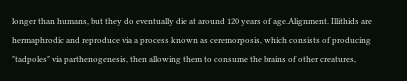longer than humans, but they do eventually die at around 120 years of age.Alignment. Illithids are hermaphrodic and reproduce via a process known as ceremorposis, which consists of producing "tadpoles" via parthenogenesis, then allowing them to consume the brains of other creatures,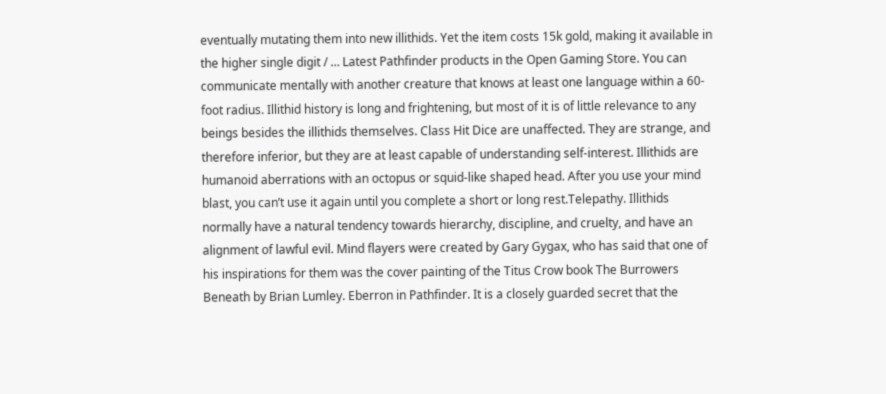eventually mutating them into new illithids. Yet the item costs 15k gold, making it available in the higher single digit / … Latest Pathfinder products in the Open Gaming Store. You can communicate mentally with another creature that knows at least one language within a 60-foot radius. Illithid history is long and frightening, but most of it is of little relevance to any beings besides the illithids themselves. Class Hit Dice are unaffected. They are strange, and therefore inferior, but they are at least capable of understanding self-interest. Illithids are humanoid aberrations with an octopus or squid-like shaped head. After you use your mind blast, you can’t use it again until you complete a short or long rest.Telepathy. Illithids normally have a natural tendency towards hierarchy, discipline, and cruelty, and have an alignment of lawful evil. Mind flayers were created by Gary Gygax, who has said that one of his inspirations for them was the cover painting of the Titus Crow book The Burrowers Beneath by Brian Lumley. Eberron in Pathfinder. It is a closely guarded secret that the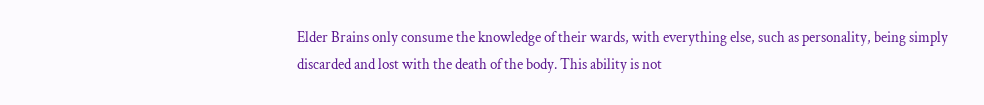Elder Brains only consume the knowledge of their wards, with everything else, such as personality, being simply discarded and lost with the death of the body. This ability is not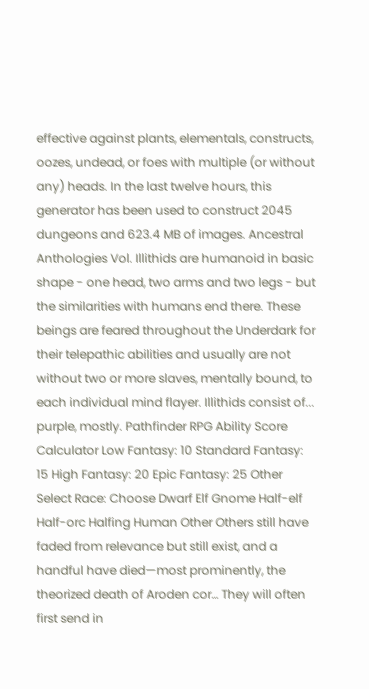effective against plants, elementals, constructs, oozes, undead, or foes with multiple (or without any) heads. In the last twelve hours, this generator has been used to construct 2045 dungeons and 623.4 MB of images. Ancestral Anthologies Vol. Illithids are humanoid in basic shape - one head, two arms and two legs - but the similarities with humans end there. These beings are feared throughout the Underdark for their telepathic abilities and usually are not without two or more slaves, mentally bound, to each individual mind flayer. Illithids consist of... purple, mostly. Pathfinder RPG Ability Score Calculator Low Fantasy: 10 Standard Fantasy: 15 High Fantasy: 20 Epic Fantasy: 25 Other Select Race: Choose Dwarf Elf Gnome Half-elf Half-orc Halfing Human Other Others still have faded from relevance but still exist, and a handful have died—most prominently, the theorized death of Aroden cor… They will often first send in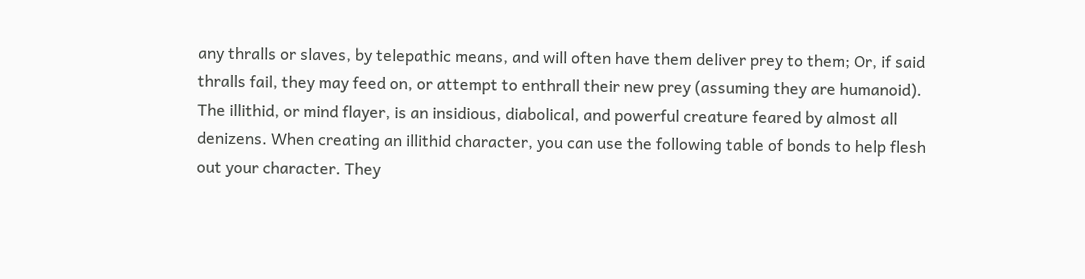any thralls or slaves, by telepathic means, and will often have them deliver prey to them; Or, if said thralls fail, they may feed on, or attempt to enthrall their new prey (assuming they are humanoid). The illithid, or mind flayer, is an insidious, diabolical, and powerful creature feared by almost all denizens. When creating an illithid character, you can use the following table of bonds to help flesh out your character. They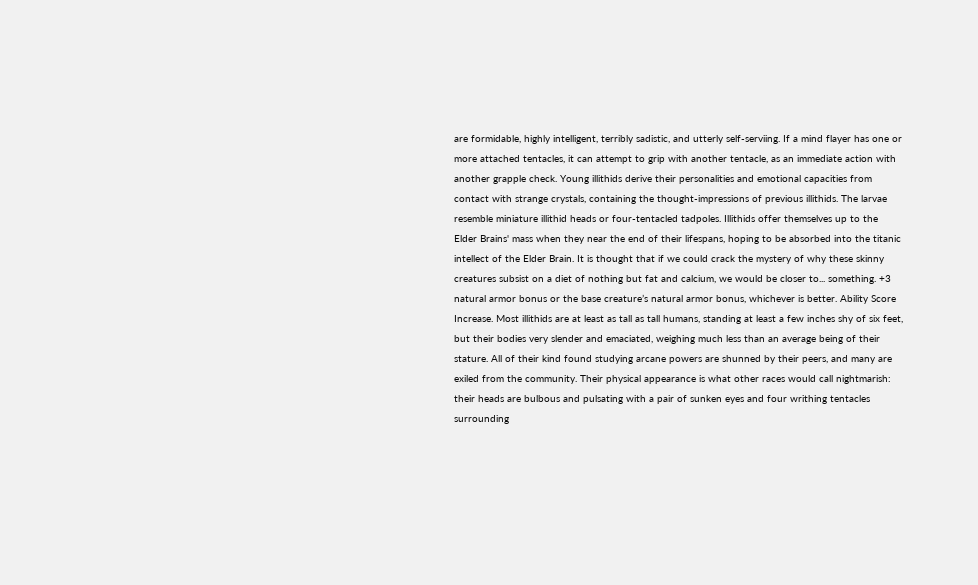are formidable, highly intelligent, terribly sadistic, and utterly self-serviing. If a mind flayer has one or more attached tentacles, it can attempt to grip with another tentacle, as an immediate action with another grapple check. Young illithids derive their personalities and emotional capacities from contact with strange crystals, containing the thought-impressions of previous illithids. The larvae resemble miniature illithid heads or four-tentacled tadpoles. Illithids offer themselves up to the Elder Brains' mass when they near the end of their lifespans, hoping to be absorbed into the titanic intellect of the Elder Brain. It is thought that if we could crack the mystery of why these skinny creatures subsist on a diet of nothing but fat and calcium, we would be closer to... something. +3 natural armor bonus or the base creature’s natural armor bonus, whichever is better. Ability Score Increase. Most illithids are at least as tall as tall humans, standing at least a few inches shy of six feet, but their bodies very slender and emaciated, weighing much less than an average being of their stature. All of their kind found studying arcane powers are shunned by their peers, and many are exiled from the community. Their physical appearance is what other races would call nightmarish: their heads are bulbous and pulsating with a pair of sunken eyes and four writhing tentacles surrounding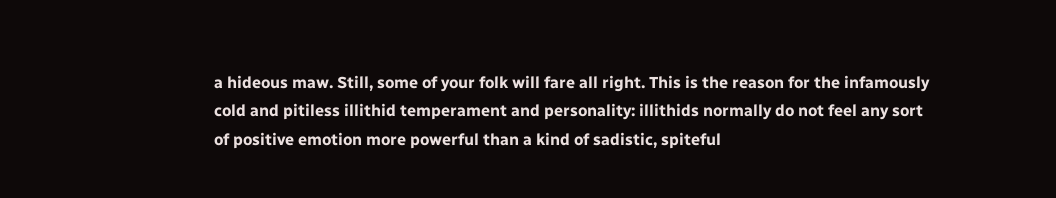a hideous maw. Still, some of your folk will fare all right. This is the reason for the infamously cold and pitiless illithid temperament and personality: illithids normally do not feel any sort of positive emotion more powerful than a kind of sadistic, spiteful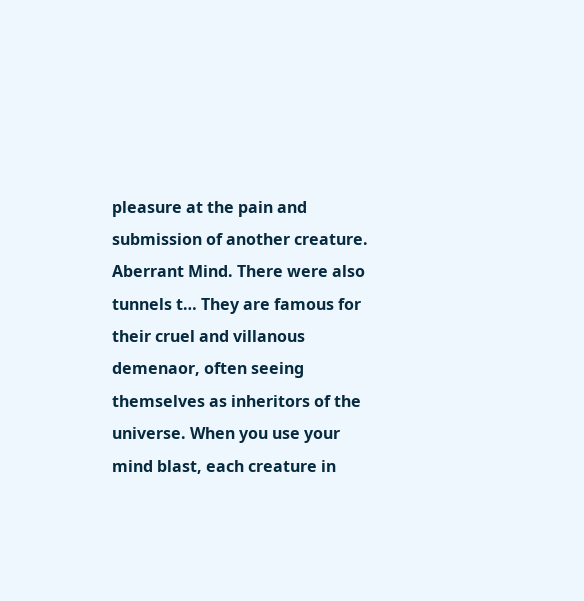pleasure at the pain and submission of another creature. Aberrant Mind. There were also tunnels t… They are famous for their cruel and villanous demenaor, often seeing themselves as inheritors of the universe. When you use your mind blast, each creature in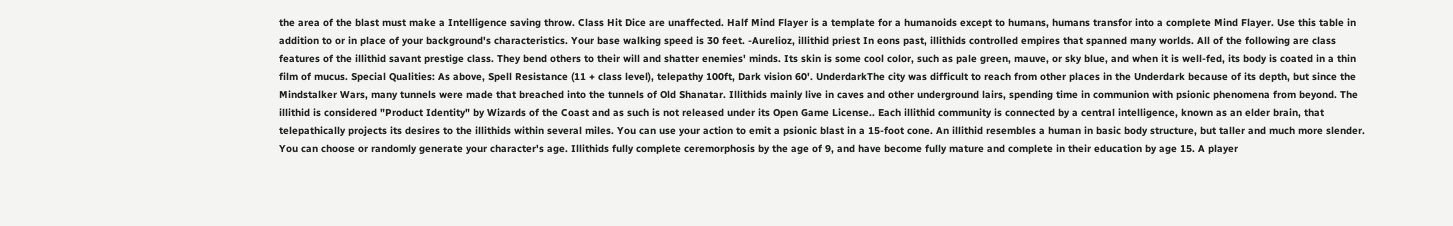the area of the blast must make a Intelligence saving throw. Class Hit Dice are unaffected. Half Mind Flayer is a template for a humanoids except to humans, humans transfor into a complete Mind Flayer. Use this table in addition to or in place of your background's characteristics. Your base walking speed is 30 feet. -Aurelioz, illithid priest In eons past, illithids controlled empires that spanned many worlds. All of the following are class features of the illithid savant prestige class. They bend others to their will and shatter enemies' minds. Its skin is some cool color, such as pale green, mauve, or sky blue, and when it is well-fed, its body is coated in a thin film of mucus. Special Qualities: As above, Spell Resistance (11 + class level), telepathy 100ft, Dark vision 60'. UnderdarkThe city was difficult to reach from other places in the Underdark because of its depth, but since the Mindstalker Wars, many tunnels were made that breached into the tunnels of Old Shanatar. Illithids mainly live in caves and other underground lairs, spending time in communion with psionic phenomena from beyond. The illithid is considered "Product Identity" by Wizards of the Coast and as such is not released under its Open Game License.. Each illithid community is connected by a central intelligence, known as an elder brain, that telepathically projects its desires to the illithids within several miles. You can use your action to emit a psionic blast in a 15-foot cone. An illithid resembles a human in basic body structure, but taller and much more slender. You can choose or randomly generate your character's age. Illithids fully complete ceremorphosis by the age of 9, and have become fully mature and complete in their education by age 15. A player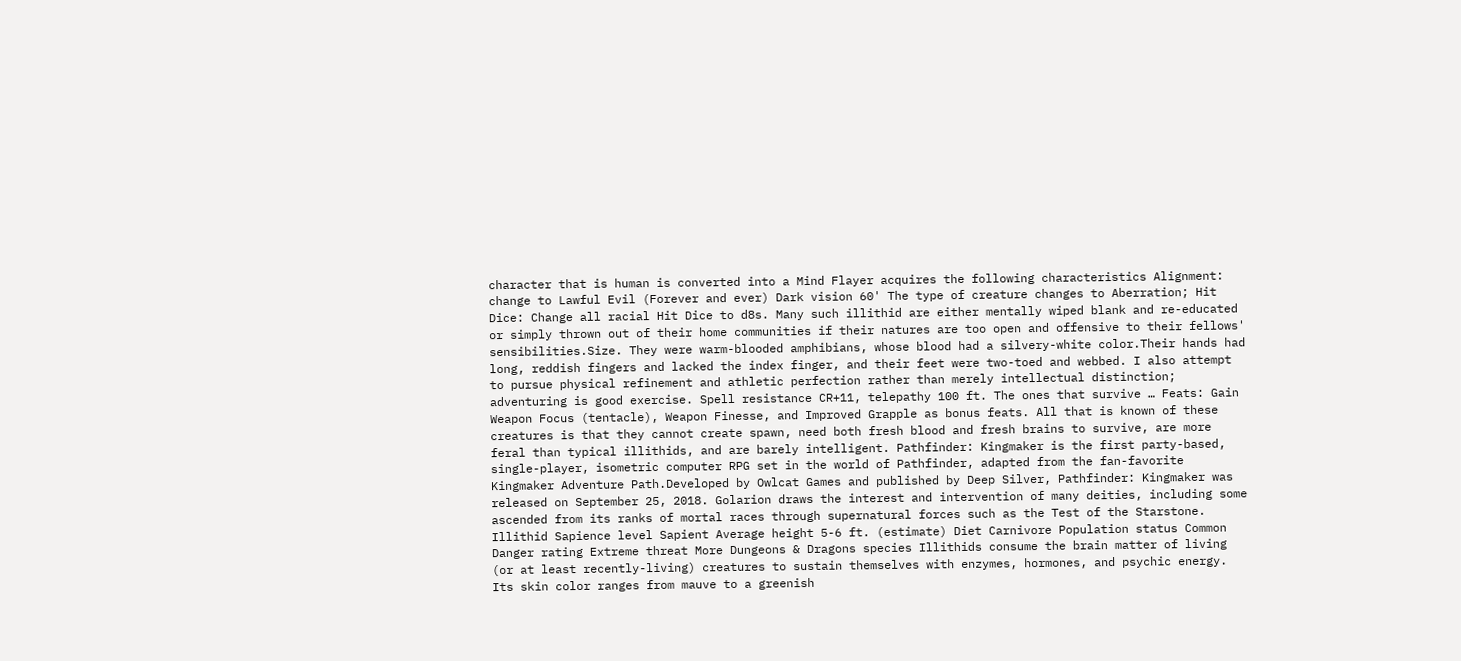character that is human is converted into a Mind Flayer acquires the following characteristics Alignment: change to Lawful Evil (Forever and ever) Dark vision 60' The type of creature changes to Aberration; Hit Dice: Change all racial Hit Dice to d8s. Many such illithid are either mentally wiped blank and re-educated or simply thrown out of their home communities if their natures are too open and offensive to their fellows' sensibilities.Size. They were warm-blooded amphibians, whose blood had a silvery-white color.Their hands had long, reddish fingers and lacked the index finger, and their feet were two-toed and webbed. I also attempt to pursue physical refinement and athletic perfection rather than merely intellectual distinction; adventuring is good exercise. Spell resistance CR+11, telepathy 100 ft. The ones that survive … Feats: Gain Weapon Focus (tentacle), Weapon Finesse, and Improved Grapple as bonus feats. All that is known of these creatures is that they cannot create spawn, need both fresh blood and fresh brains to survive, are more feral than typical illithids, and are barely intelligent. Pathfinder: Kingmaker is the first party-based, single-player, isometric computer RPG set in the world of Pathfinder, adapted from the fan-favorite Kingmaker Adventure Path.Developed by Owlcat Games and published by Deep Silver, Pathfinder: Kingmaker was released on September 25, 2018. Golarion draws the interest and intervention of many deities, including some ascended from its ranks of mortal races through supernatural forces such as the Test of the Starstone. Illithid Sapience level Sapient Average height 5-6 ft. (estimate) Diet Carnivore Population status Common Danger rating Extreme threat More Dungeons & Dragons species Illithids consume the brain matter of living (or at least recently-living) creatures to sustain themselves with enzymes, hormones, and psychic energy. Its skin color ranges from mauve to a greenish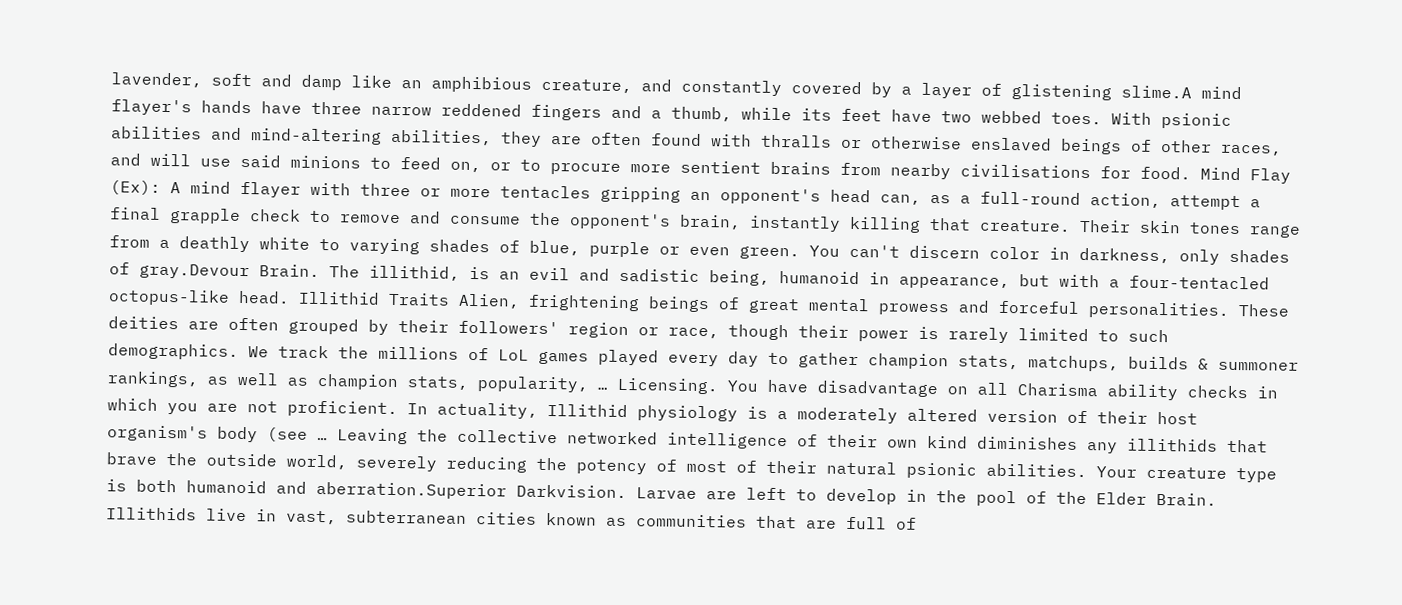lavender, soft and damp like an amphibious creature, and constantly covered by a layer of glistening slime.A mind flayer's hands have three narrow reddened fingers and a thumb, while its feet have two webbed toes. With psionic abilities and mind-altering abilities, they are often found with thralls or otherwise enslaved beings of other races, and will use said minions to feed on, or to procure more sentient brains from nearby civilisations for food. Mind Flay (Ex): A mind flayer with three or more tentacles gripping an opponent's head can, as a full-round action, attempt a final grapple check to remove and consume the opponent's brain, instantly killing that creature. Their skin tones range from a deathly white to varying shades of blue, purple or even green. You can't discern color in darkness, only shades of gray.Devour Brain. The illithid, is an evil and sadistic being, humanoid in appearance, but with a four-tentacled octopus-like head. Illithid Traits Alien, frightening beings of great mental prowess and forceful personalities. These deities are often grouped by their followers' region or race, though their power is rarely limited to such demographics. We track the millions of LoL games played every day to gather champion stats, matchups, builds & summoner rankings, as well as champion stats, popularity, … Licensing. You have disadvantage on all Charisma ability checks in which you are not proficient. In actuality, Illithid physiology is a moderately altered version of their host organism's body (see … Leaving the collective networked intelligence of their own kind diminishes any illithids that brave the outside world, severely reducing the potency of most of their natural psionic abilities. Your creature type is both humanoid and aberration.Superior Darkvision. Larvae are left to develop in the pool of the Elder Brain. Illithids live in vast, subterranean cities known as communities that are full of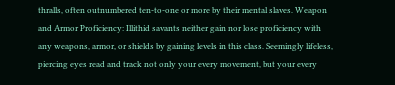thralls, often outnumbered ten-to-one or more by their mental slaves. Weapon and Armor Proficiency: Illithid savants neither gain nor lose proficiency with any weapons, armor, or shields by gaining levels in this class. Seemingly lifeless, piercing eyes read and track not only your every movement, but your every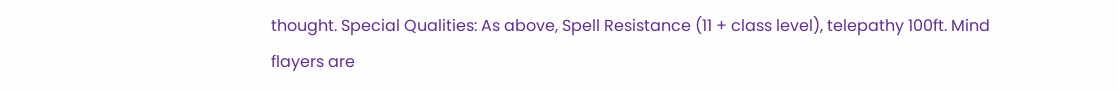thought. Special Qualities: As above, Spell Resistance (11 + class level), telepathy 100ft. Mind flayers are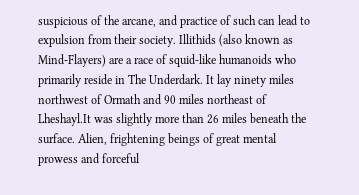suspicious of the arcane, and practice of such can lead to expulsion from their society. Illithids (also known as Mind-Flayers) are a race of squid-like humanoids who primarily reside in The Underdark. It lay ninety miles northwest of Ormath and 90 miles northeast of Lheshayl.It was slightly more than 26 miles beneath the surface. Alien, frightening beings of great mental prowess and forceful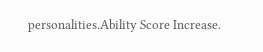personalities.Ability Score Increase.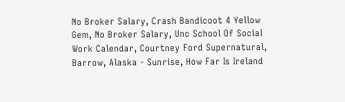No Broker Salary, Crash Bandicoot 4 Yellow Gem, No Broker Salary, Unc School Of Social Work Calendar, Courtney Ford Supernatural, Barrow, Alaska - Sunrise, How Far Is Ireland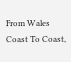From Wales Coast To Coast,